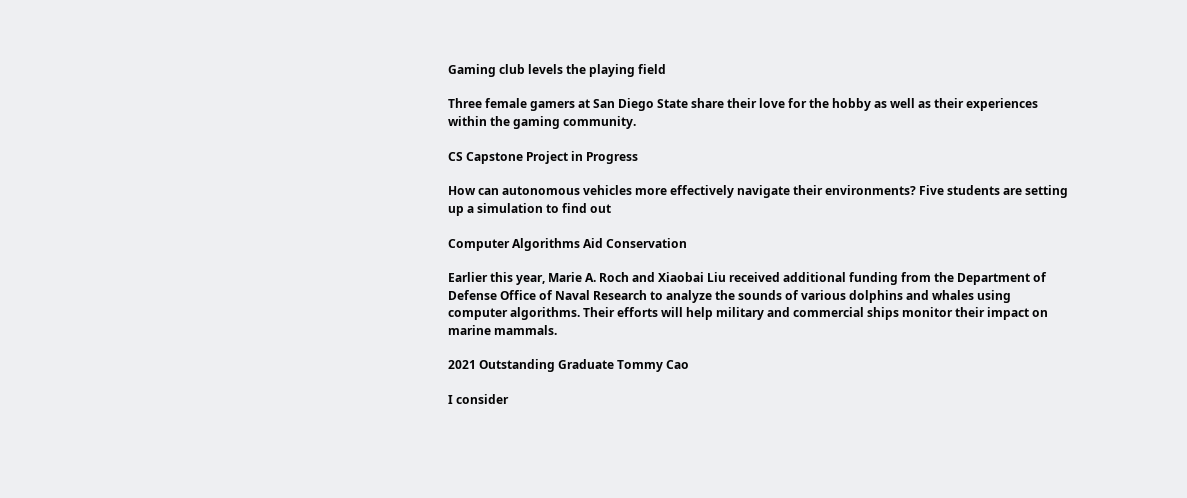Gaming club levels the playing field

Three female gamers at San Diego State share their love for the hobby as well as their experiences within the gaming community.

CS Capstone Project in Progress

How can autonomous vehicles more effectively navigate their environments? Five students are setting up a simulation to find out

Computer Algorithms Aid Conservation

Earlier this year, Marie A. Roch and Xiaobai Liu received additional funding from the Department of Defense Office of Naval Research to analyze the sounds of various dolphins and whales using computer algorithms. Their efforts will help military and commercial ships monitor their impact on marine mammals.

2021 Outstanding Graduate Tommy Cao

I consider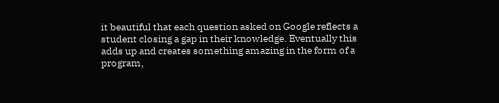it beautiful that each question asked on Google reflects a student closing a gap in their knowledge. Eventually this adds up and creates something amazing in the form of a program,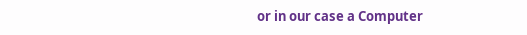or in our case a Computer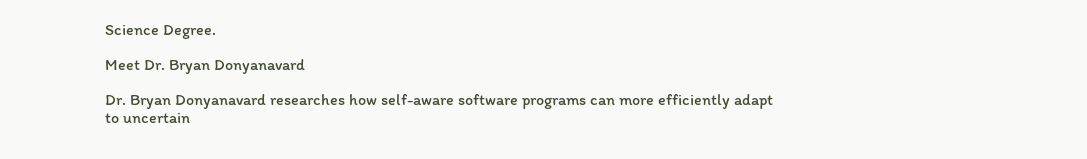Science Degree.

Meet Dr. Bryan Donyanavard

Dr. Bryan Donyanavard researches how self-aware software programs can more efficiently adapt to uncertain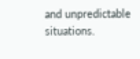and unpredictable situations.